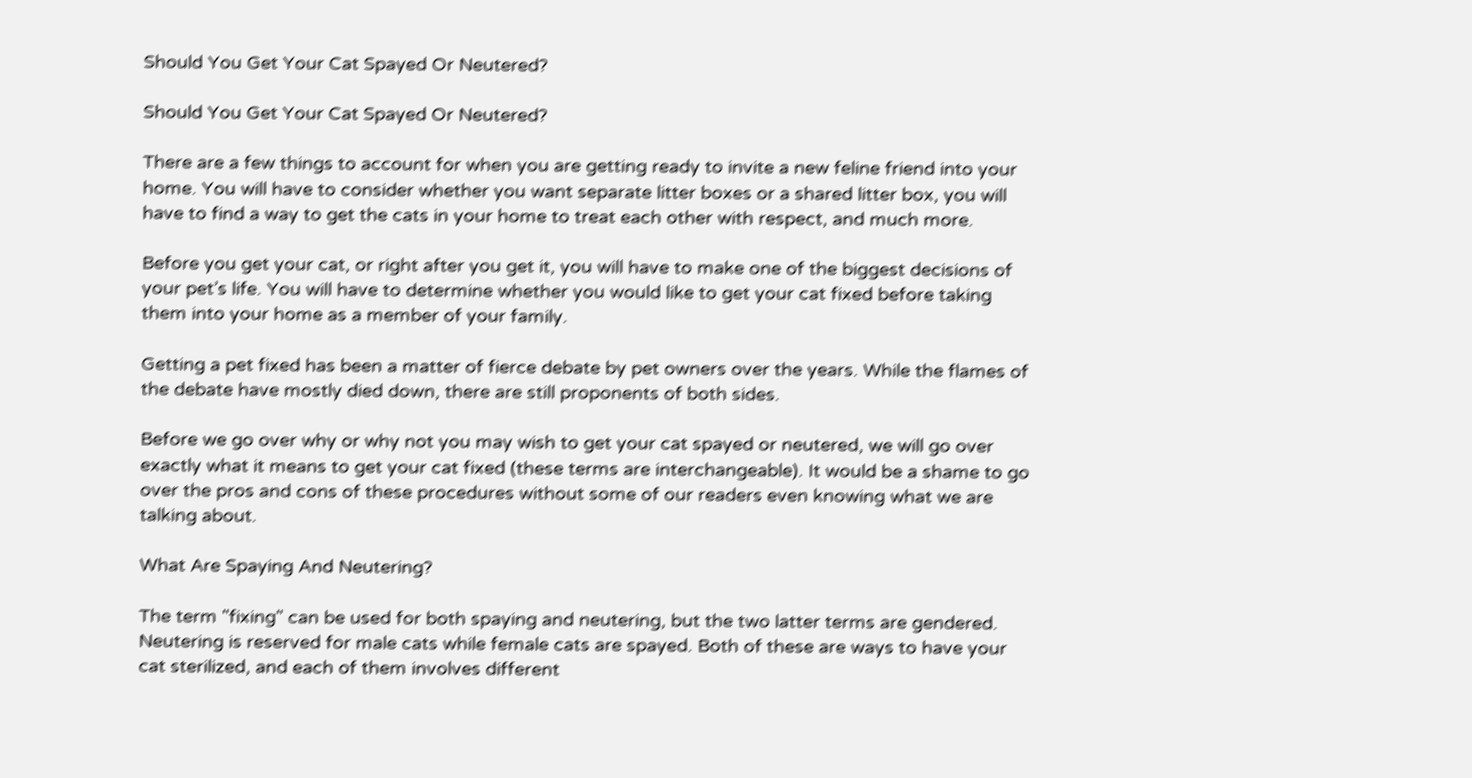Should You Get Your Cat Spayed Or Neutered?

Should You Get Your Cat Spayed Or Neutered?

There are a few things to account for when you are getting ready to invite a new feline friend into your home. You will have to consider whether you want separate litter boxes or a shared litter box, you will have to find a way to get the cats in your home to treat each other with respect, and much more.

Before you get your cat, or right after you get it, you will have to make one of the biggest decisions of your pet’s life. You will have to determine whether you would like to get your cat fixed before taking them into your home as a member of your family.

Getting a pet fixed has been a matter of fierce debate by pet owners over the years. While the flames of the debate have mostly died down, there are still proponents of both sides.

Before we go over why or why not you may wish to get your cat spayed or neutered, we will go over exactly what it means to get your cat fixed (these terms are interchangeable). It would be a shame to go over the pros and cons of these procedures without some of our readers even knowing what we are talking about.

What Are Spaying And Neutering?

The term "fixing" can be used for both spaying and neutering, but the two latter terms are gendered. Neutering is reserved for male cats while female cats are spayed. Both of these are ways to have your cat sterilized, and each of them involves different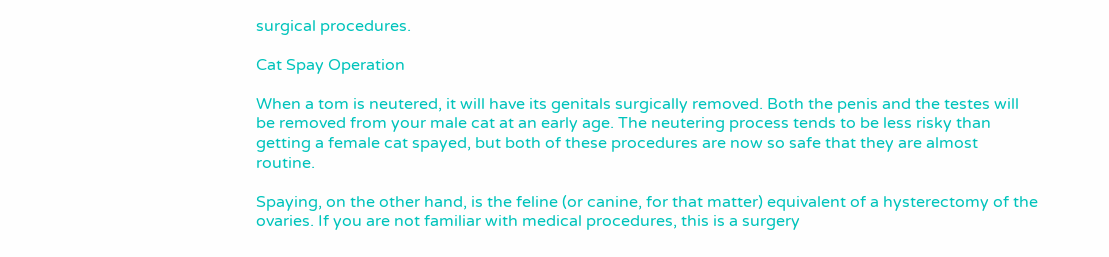surgical procedures.

Cat Spay Operation

When a tom is neutered, it will have its genitals surgically removed. Both the penis and the testes will be removed from your male cat at an early age. The neutering process tends to be less risky than getting a female cat spayed, but both of these procedures are now so safe that they are almost routine.

Spaying, on the other hand, is the feline (or canine, for that matter) equivalent of a hysterectomy of the ovaries. If you are not familiar with medical procedures, this is a surgery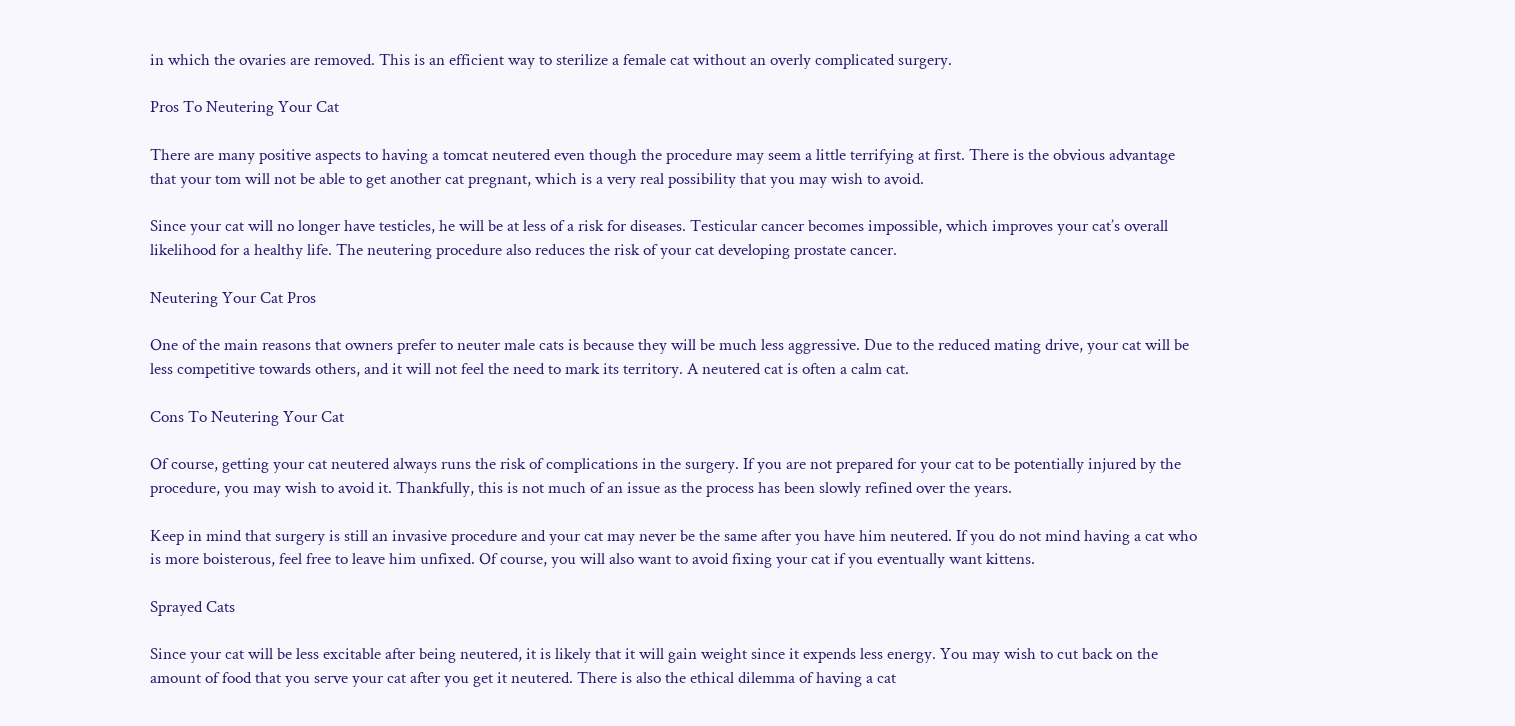in which the ovaries are removed. This is an efficient way to sterilize a female cat without an overly complicated surgery.

Pros To Neutering Your Cat

There are many positive aspects to having a tomcat neutered even though the procedure may seem a little terrifying at first. There is the obvious advantage that your tom will not be able to get another cat pregnant, which is a very real possibility that you may wish to avoid.

Since your cat will no longer have testicles, he will be at less of a risk for diseases. Testicular cancer becomes impossible, which improves your cat’s overall likelihood for a healthy life. The neutering procedure also reduces the risk of your cat developing prostate cancer.

Neutering Your Cat Pros

One of the main reasons that owners prefer to neuter male cats is because they will be much less aggressive. Due to the reduced mating drive, your cat will be less competitive towards others, and it will not feel the need to mark its territory. A neutered cat is often a calm cat.

Cons To Neutering Your Cat

Of course, getting your cat neutered always runs the risk of complications in the surgery. If you are not prepared for your cat to be potentially injured by the procedure, you may wish to avoid it. Thankfully, this is not much of an issue as the process has been slowly refined over the years.

Keep in mind that surgery is still an invasive procedure and your cat may never be the same after you have him neutered. If you do not mind having a cat who is more boisterous, feel free to leave him unfixed. Of course, you will also want to avoid fixing your cat if you eventually want kittens.

Sprayed Cats

Since your cat will be less excitable after being neutered, it is likely that it will gain weight since it expends less energy. You may wish to cut back on the amount of food that you serve your cat after you get it neutered. There is also the ethical dilemma of having a cat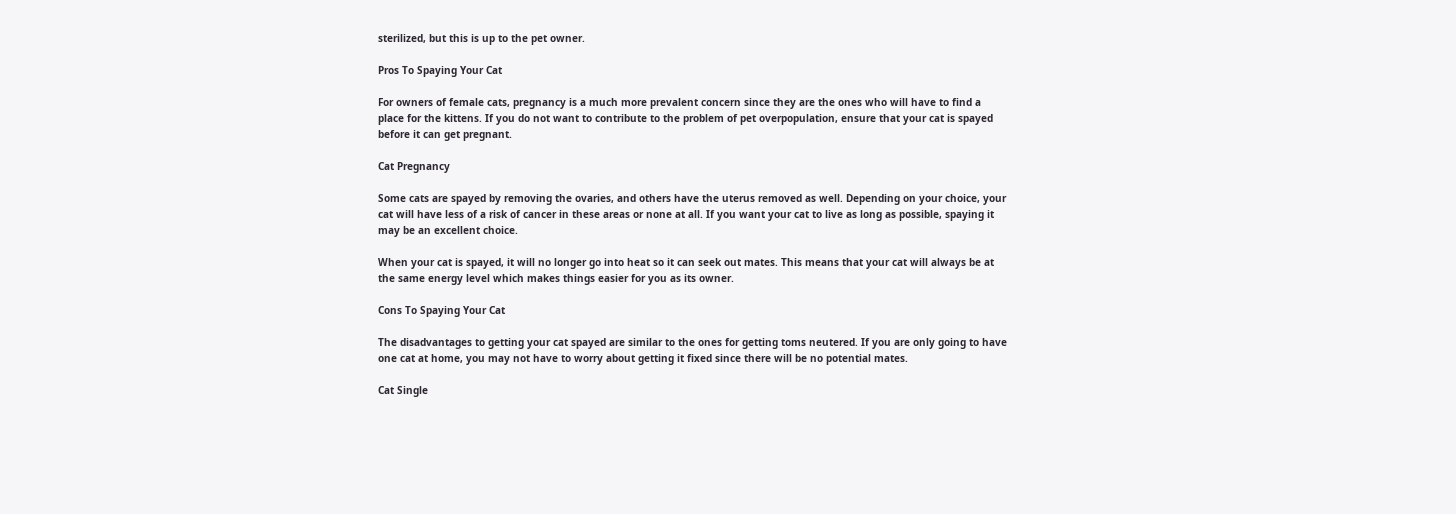sterilized, but this is up to the pet owner.

Pros To Spaying Your Cat

For owners of female cats, pregnancy is a much more prevalent concern since they are the ones who will have to find a place for the kittens. If you do not want to contribute to the problem of pet overpopulation, ensure that your cat is spayed before it can get pregnant.

Cat Pregnancy

Some cats are spayed by removing the ovaries, and others have the uterus removed as well. Depending on your choice, your cat will have less of a risk of cancer in these areas or none at all. If you want your cat to live as long as possible, spaying it may be an excellent choice.

When your cat is spayed, it will no longer go into heat so it can seek out mates. This means that your cat will always be at the same energy level which makes things easier for you as its owner.

Cons To Spaying Your Cat

The disadvantages to getting your cat spayed are similar to the ones for getting toms neutered. If you are only going to have one cat at home, you may not have to worry about getting it fixed since there will be no potential mates.

Cat Single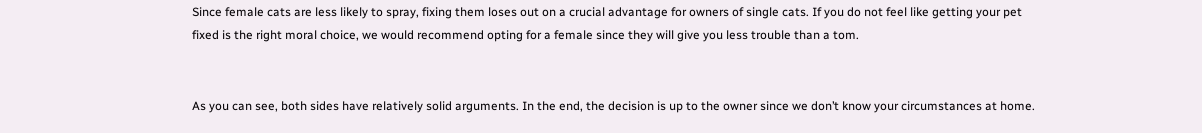Since female cats are less likely to spray, fixing them loses out on a crucial advantage for owners of single cats. If you do not feel like getting your pet fixed is the right moral choice, we would recommend opting for a female since they will give you less trouble than a tom.


As you can see, both sides have relatively solid arguments. In the end, the decision is up to the owner since we don’t know your circumstances at home.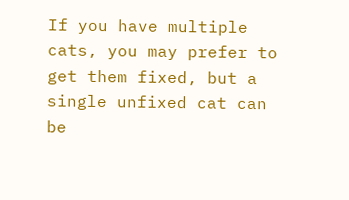If you have multiple cats, you may prefer to get them fixed, but a single unfixed cat can be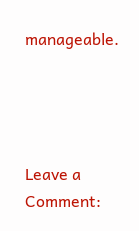manageable.




Leave a Comment: